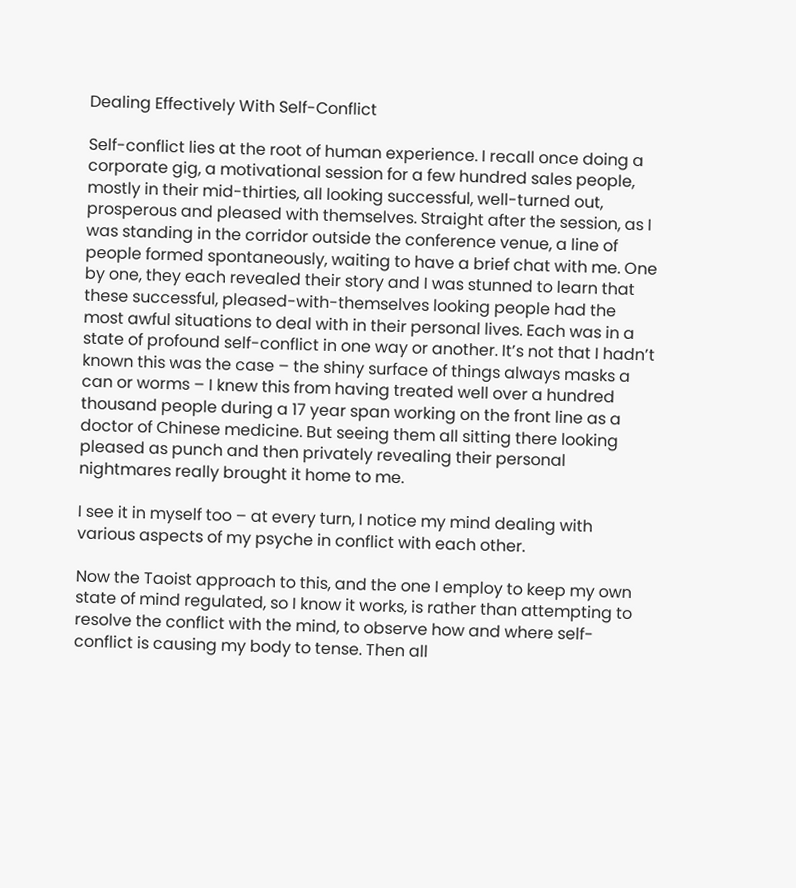Dealing Effectively With Self-Conflict

Self-conflict lies at the root of human experience. I recall once doing a corporate gig, a motivational session for a few hundred sales people, mostly in their mid-thirties, all looking successful, well-turned out, prosperous and pleased with themselves. Straight after the session, as I was standing in the corridor outside the conference venue, a line of people formed spontaneously, waiting to have a brief chat with me. One by one, they each revealed their story and I was stunned to learn that these successful, pleased-with-themselves looking people had the most awful situations to deal with in their personal lives. Each was in a state of profound self-conflict in one way or another. It’s not that I hadn’t known this was the case – the shiny surface of things always masks a can or worms – I knew this from having treated well over a hundred thousand people during a 17 year span working on the front line as a doctor of Chinese medicine. But seeing them all sitting there looking pleased as punch and then privately revealing their personal nightmares really brought it home to me.

I see it in myself too – at every turn, I notice my mind dealing with various aspects of my psyche in conflict with each other.

Now the Taoist approach to this, and the one I employ to keep my own state of mind regulated, so I know it works, is rather than attempting to resolve the conflict with the mind, to observe how and where self-conflict is causing my body to tense. Then all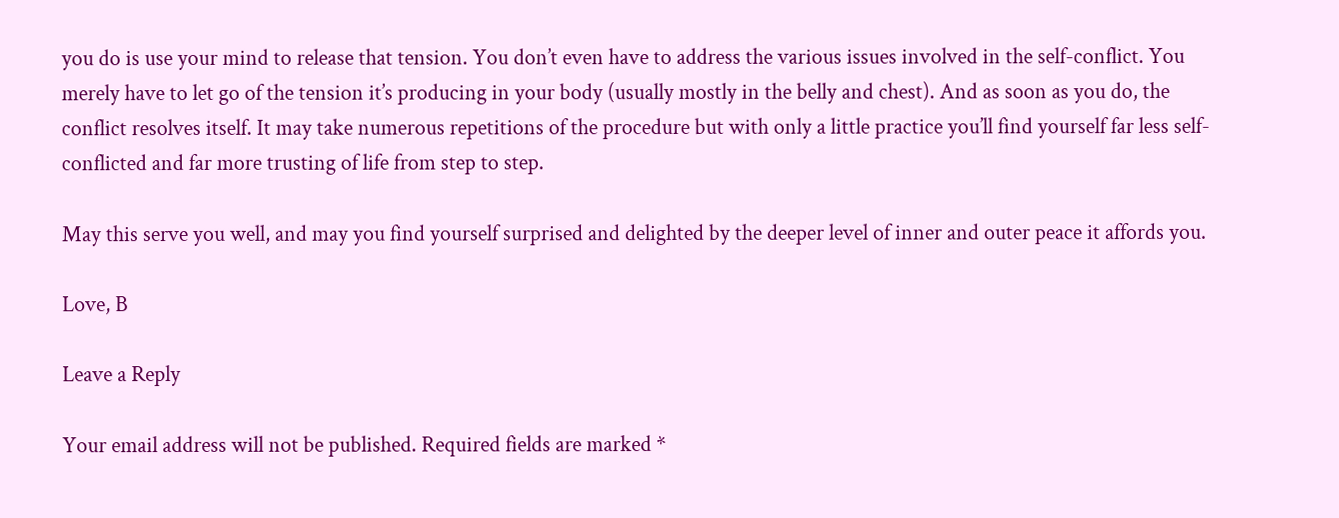you do is use your mind to release that tension. You don’t even have to address the various issues involved in the self-conflict. You merely have to let go of the tension it’s producing in your body (usually mostly in the belly and chest). And as soon as you do, the conflict resolves itself. It may take numerous repetitions of the procedure but with only a little practice you’ll find yourself far less self-conflicted and far more trusting of life from step to step.

May this serve you well, and may you find yourself surprised and delighted by the deeper level of inner and outer peace it affords you.

Love, B

Leave a Reply

Your email address will not be published. Required fields are marked *